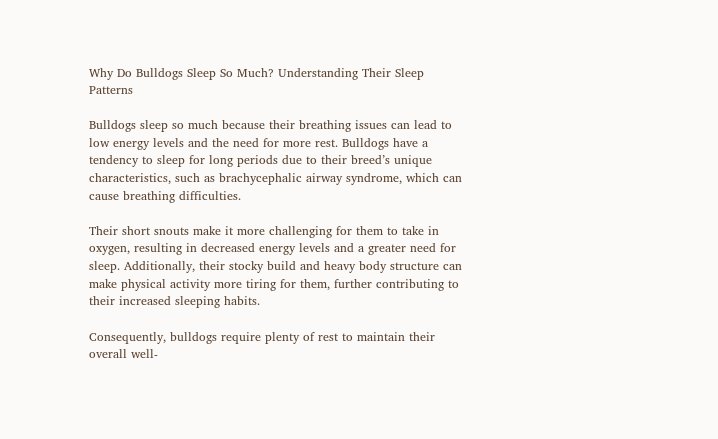Why Do Bulldogs Sleep So Much? Understanding Their Sleep Patterns

Bulldogs sleep so much because their breathing issues can lead to low energy levels and the need for more rest. Bulldogs have a tendency to sleep for long periods due to their breed’s unique characteristics, such as brachycephalic airway syndrome, which can cause breathing difficulties.

Their short snouts make it more challenging for them to take in oxygen, resulting in decreased energy levels and a greater need for sleep. Additionally, their stocky build and heavy body structure can make physical activity more tiring for them, further contributing to their increased sleeping habits.

Consequently, bulldogs require plenty of rest to maintain their overall well-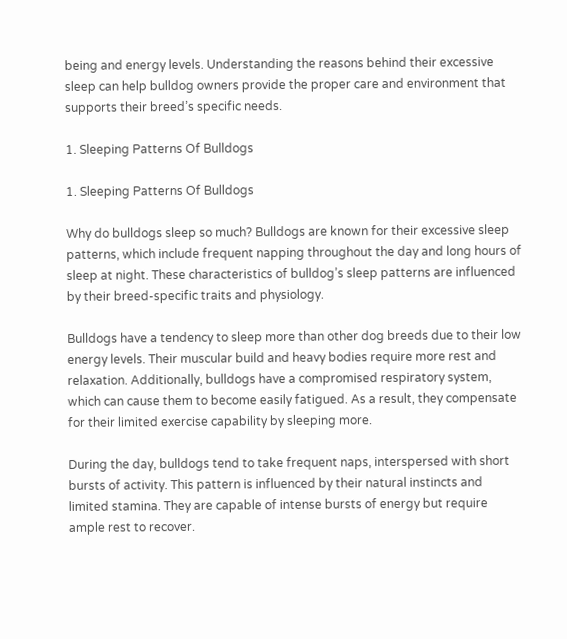being and energy levels. Understanding the reasons behind their excessive sleep can help bulldog owners provide the proper care and environment that supports their breed’s specific needs.

1. Sleeping Patterns Of Bulldogs

1. Sleeping Patterns Of Bulldogs

Why do bulldogs sleep so much? Bulldogs are known for their excessive sleep patterns, which include frequent napping throughout the day and long hours of sleep at night. These characteristics of bulldog’s sleep patterns are influenced by their breed-specific traits and physiology.

Bulldogs have a tendency to sleep more than other dog breeds due to their low energy levels. Their muscular build and heavy bodies require more rest and relaxation. Additionally, bulldogs have a compromised respiratory system, which can cause them to become easily fatigued. As a result, they compensate for their limited exercise capability by sleeping more.

During the day, bulldogs tend to take frequent naps, interspersed with short bursts of activity. This pattern is influenced by their natural instincts and limited stamina. They are capable of intense bursts of energy but require ample rest to recover.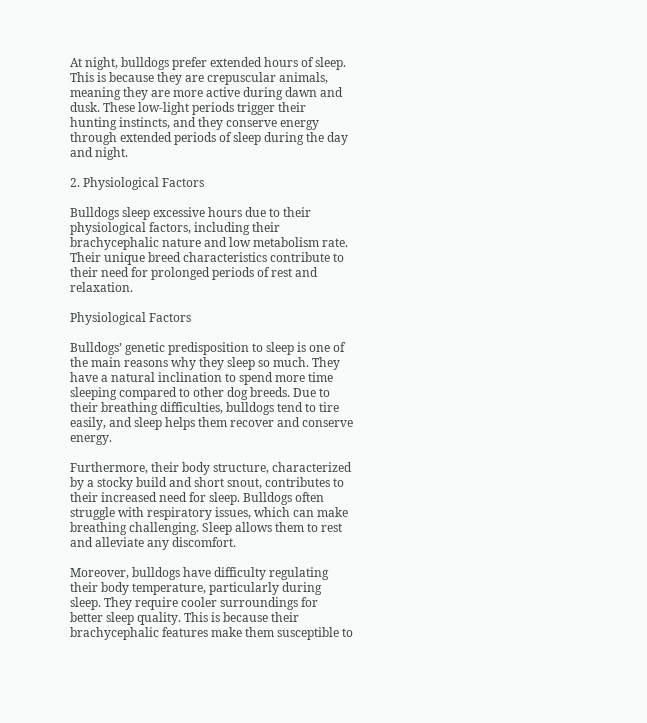At night, bulldogs prefer extended hours of sleep. This is because they are crepuscular animals, meaning they are more active during dawn and dusk. These low-light periods trigger their hunting instincts, and they conserve energy through extended periods of sleep during the day and night.

2. Physiological Factors

Bulldogs sleep excessive hours due to their physiological factors, including their brachycephalic nature and low metabolism rate. Their unique breed characteristics contribute to their need for prolonged periods of rest and relaxation.

Physiological Factors

Bulldogs’ genetic predisposition to sleep is one of the main reasons why they sleep so much. They have a natural inclination to spend more time sleeping compared to other dog breeds. Due to their breathing difficulties, bulldogs tend to tire easily, and sleep helps them recover and conserve energy.

Furthermore, their body structure, characterized by a stocky build and short snout, contributes to their increased need for sleep. Bulldogs often struggle with respiratory issues, which can make breathing challenging. Sleep allows them to rest and alleviate any discomfort.

Moreover, bulldogs have difficulty regulating their body temperature, particularly during sleep. They require cooler surroundings for better sleep quality. This is because their brachycephalic features make them susceptible to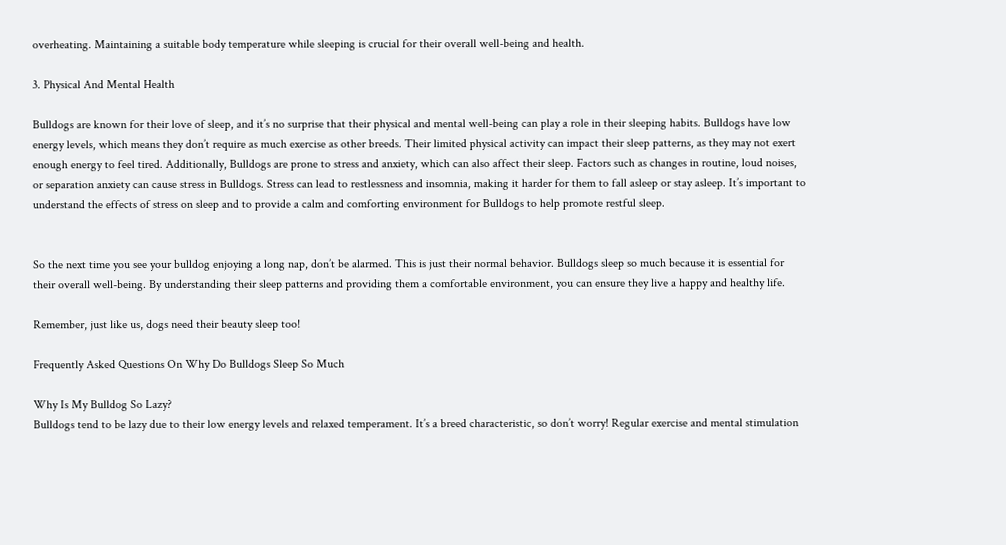overheating. Maintaining a suitable body temperature while sleeping is crucial for their overall well-being and health.

3. Physical And Mental Health

Bulldogs are known for their love of sleep, and it’s no surprise that their physical and mental well-being can play a role in their sleeping habits. Bulldogs have low energy levels, which means they don’t require as much exercise as other breeds. Their limited physical activity can impact their sleep patterns, as they may not exert enough energy to feel tired. Additionally, Bulldogs are prone to stress and anxiety, which can also affect their sleep. Factors such as changes in routine, loud noises, or separation anxiety can cause stress in Bulldogs. Stress can lead to restlessness and insomnia, making it harder for them to fall asleep or stay asleep. It’s important to understand the effects of stress on sleep and to provide a calm and comforting environment for Bulldogs to help promote restful sleep.


So the next time you see your bulldog enjoying a long nap, don’t be alarmed. This is just their normal behavior. Bulldogs sleep so much because it is essential for their overall well-being. By understanding their sleep patterns and providing them a comfortable environment, you can ensure they live a happy and healthy life.

Remember, just like us, dogs need their beauty sleep too!

Frequently Asked Questions On Why Do Bulldogs Sleep So Much

Why Is My Bulldog So Lazy?
Bulldogs tend to be lazy due to their low energy levels and relaxed temperament. It’s a breed characteristic, so don’t worry! Regular exercise and mental stimulation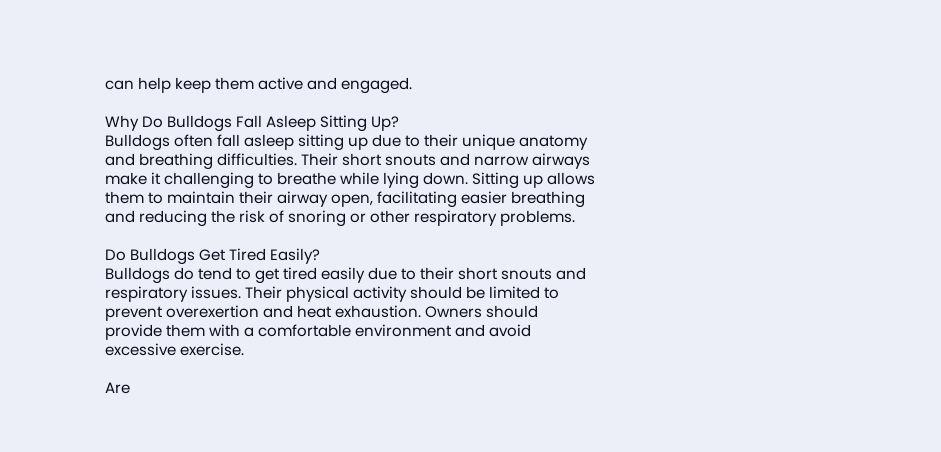can help keep them active and engaged.

Why Do Bulldogs Fall Asleep Sitting Up?
Bulldogs often fall asleep sitting up due to their unique anatomy and breathing difficulties. Their short snouts and narrow airways make it challenging to breathe while lying down. Sitting up allows them to maintain their airway open, facilitating easier breathing and reducing the risk of snoring or other respiratory problems.

Do Bulldogs Get Tired Easily?
Bulldogs do tend to get tired easily due to their short snouts and respiratory issues. Their physical activity should be limited to prevent overexertion and heat exhaustion. Owners should provide them with a comfortable environment and avoid excessive exercise.

Are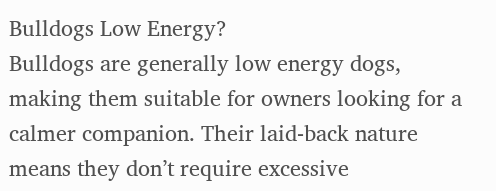Bulldogs Low Energy?
Bulldogs are generally low energy dogs, making them suitable for owners looking for a calmer companion. Their laid-back nature means they don’t require excessive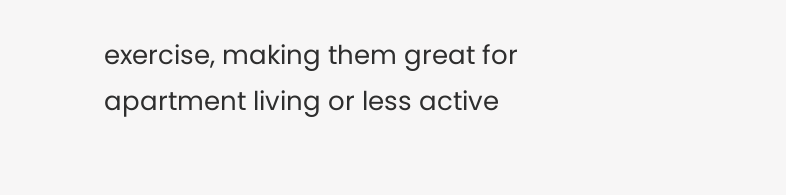exercise, making them great for apartment living or less active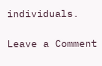individuals.

Leave a Comment